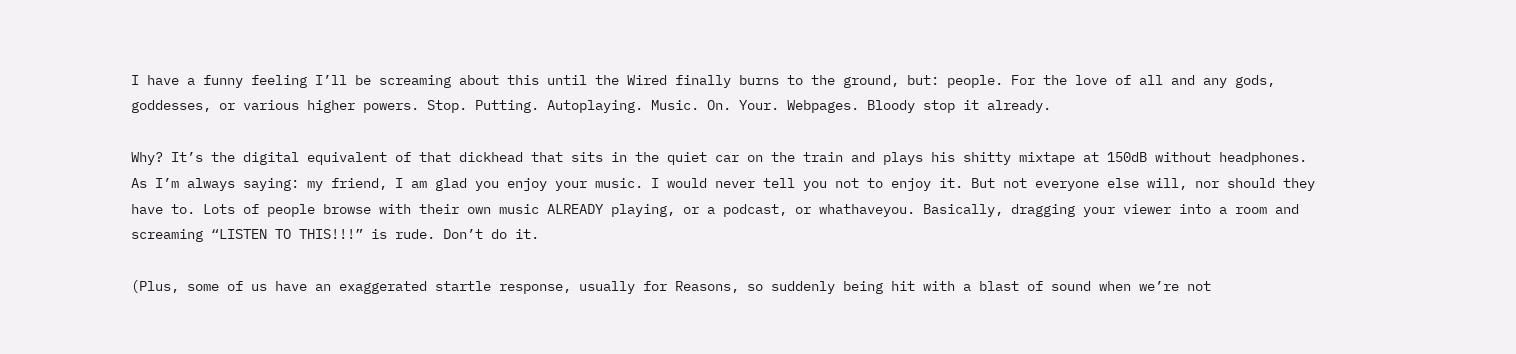I have a funny feeling I’ll be screaming about this until the Wired finally burns to the ground, but: people. For the love of all and any gods, goddesses, or various higher powers. Stop. Putting. Autoplaying. Music. On. Your. Webpages. Bloody stop it already.

Why? It’s the digital equivalent of that dickhead that sits in the quiet car on the train and plays his shitty mixtape at 150dB without headphones. As I’m always saying: my friend, I am glad you enjoy your music. I would never tell you not to enjoy it. But not everyone else will, nor should they have to. Lots of people browse with their own music ALREADY playing, or a podcast, or whathaveyou. Basically, dragging your viewer into a room and screaming “LISTEN TO THIS!!!” is rude. Don’t do it.

(Plus, some of us have an exaggerated startle response, usually for Reasons, so suddenly being hit with a blast of sound when we’re not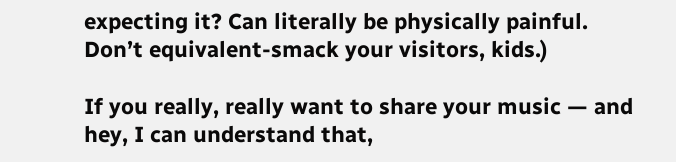expecting it? Can literally be physically painful. Don’t equivalent-smack your visitors, kids.)

If you really, really want to share your music — and hey, I can understand that,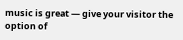music is great — give your visitor the option of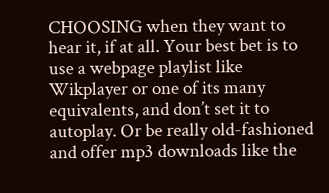CHOOSING when they want to hear it, if at all. Your best bet is to use a webpage playlist like Wikplayer or one of its many equivalents, and don’t set it to autoplay. Or be really old-fashioned and offer mp3 downloads like the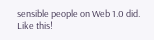sensible people on Web 1.0 did. Like this!